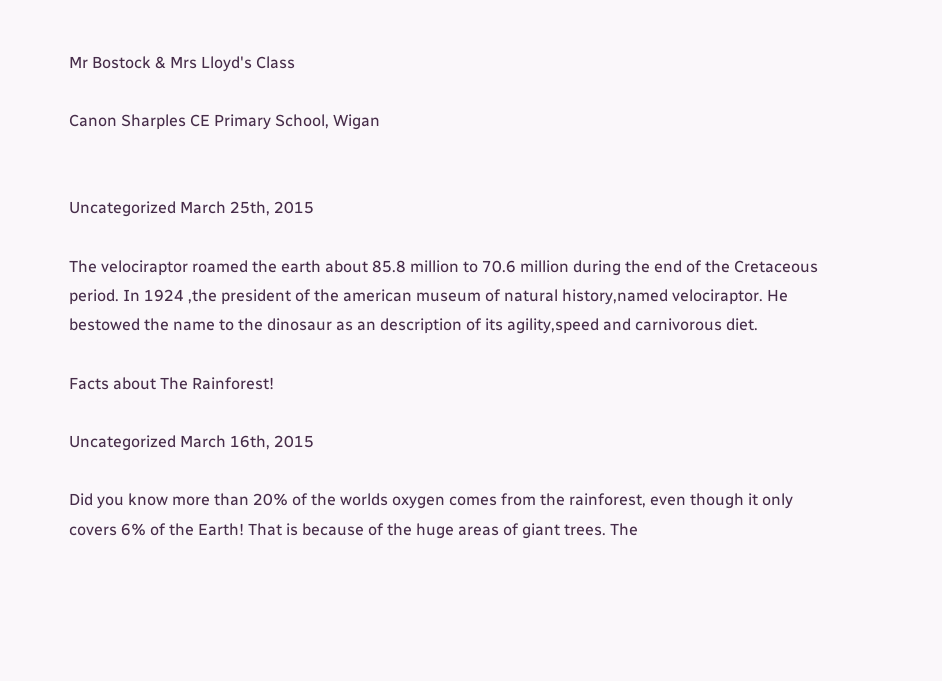Mr Bostock & Mrs Lloyd's Class

Canon Sharples CE Primary School, Wigan


Uncategorized March 25th, 2015

The velociraptor roamed the earth about 85.8 million to 70.6 million during the end of the Cretaceous period. In 1924 ,the president of the american museum of natural history,named velociraptor. He bestowed the name to the dinosaur as an description of its agility,speed and carnivorous diet.

Facts about The Rainforest!

Uncategorized March 16th, 2015

Did you know more than 20% of the worlds oxygen comes from the rainforest, even though it only covers 6% of the Earth! That is because of the huge areas of giant trees. The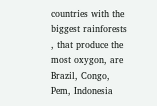countries with the biggest rainforests , that produce the most oxygon, are Brazil, Congo, Pem, Indonesia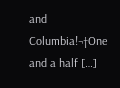and Columbia!¬†One and a half […]